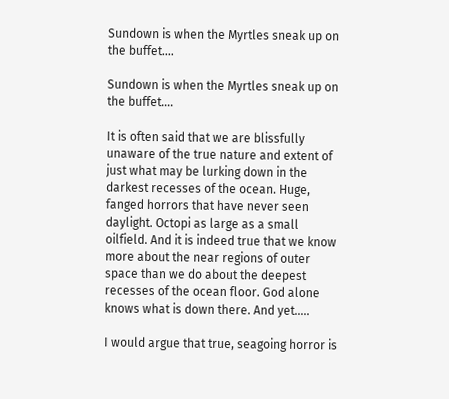Sundown is when the Myrtles sneak up on the buffet....

Sundown is when the Myrtles sneak up on the buffet….

It is often said that we are blissfully unaware of the true nature and extent of just what may be lurking down in the darkest recesses of the ocean. Huge, fanged horrors that have never seen daylight. Octopi as large as a small oilfield. And it is indeed true that we know more about the near regions of outer space than we do about the deepest recesses of the ocean floor. God alone knows what is down there. And yet…..

I would argue that true, seagoing horror is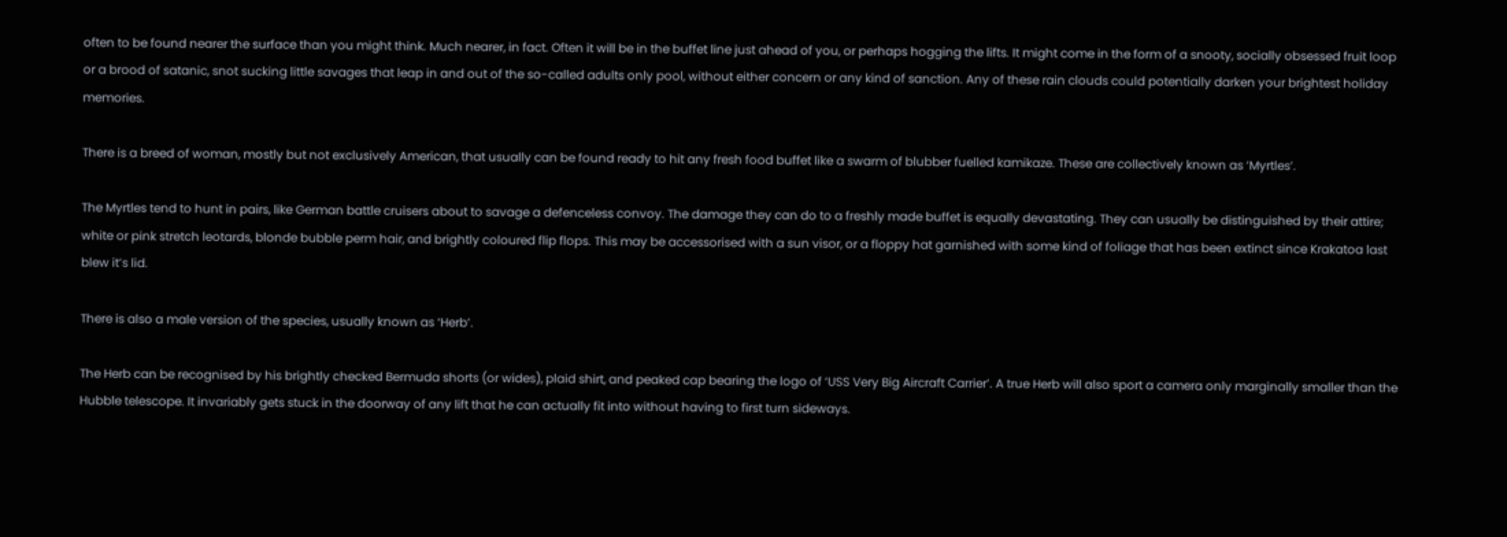often to be found nearer the surface than you might think. Much nearer, in fact. Often it will be in the buffet line just ahead of you, or perhaps hogging the lifts. It might come in the form of a snooty, socially obsessed fruit loop or a brood of satanic, snot sucking little savages that leap in and out of the so-called adults only pool, without either concern or any kind of sanction. Any of these rain clouds could potentially darken your brightest holiday memories.

There is a breed of woman, mostly but not exclusively American, that usually can be found ready to hit any fresh food buffet like a swarm of blubber fuelled kamikaze. These are collectively known as ‘Myrtles’.

The Myrtles tend to hunt in pairs, like German battle cruisers about to savage a defenceless convoy. The damage they can do to a freshly made buffet is equally devastating. They can usually be distinguished by their attire; white or pink stretch leotards, blonde bubble perm hair, and brightly coloured flip flops. This may be accessorised with a sun visor, or a floppy hat garnished with some kind of foliage that has been extinct since Krakatoa last blew it’s lid.

There is also a male version of the species, usually known as ‘Herb’.

The Herb can be recognised by his brightly checked Bermuda shorts (or wides), plaid shirt, and peaked cap bearing the logo of ‘USS Very Big Aircraft Carrier’. A true Herb will also sport a camera only marginally smaller than the Hubble telescope. It invariably gets stuck in the doorway of any lift that he can actually fit into without having to first turn sideways.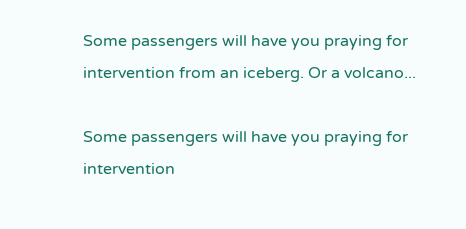Some passengers will have you praying for intervention from an iceberg. Or a volcano...

Some passengers will have you praying for intervention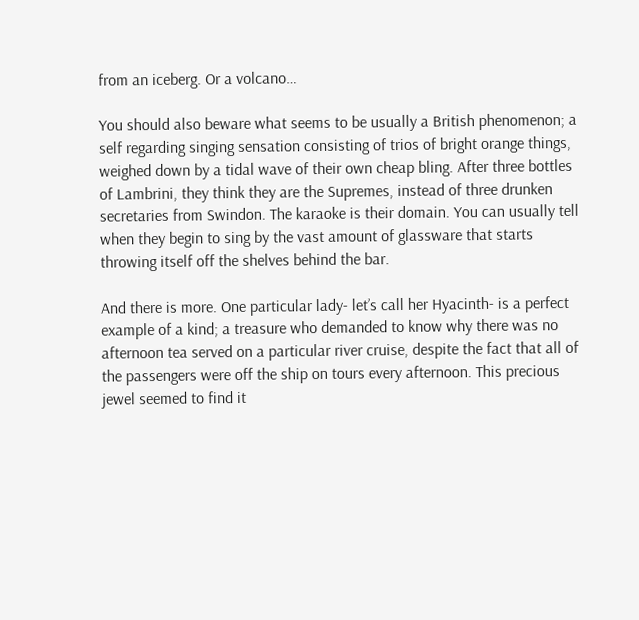from an iceberg. Or a volcano…

You should also beware what seems to be usually a British phenomenon; a self regarding singing sensation consisting of trios of bright orange things, weighed down by a tidal wave of their own cheap bling. After three bottles of Lambrini, they think they are the Supremes, instead of three drunken secretaries from Swindon. The karaoke is their domain. You can usually tell when they begin to sing by the vast amount of glassware that starts throwing itself off the shelves behind the bar.

And there is more. One particular lady- let’s call her Hyacinth- is a perfect example of a kind; a treasure who demanded to know why there was no afternoon tea served on a particular river cruise, despite the fact that all of the passengers were off the ship on tours every afternoon. This precious jewel seemed to find it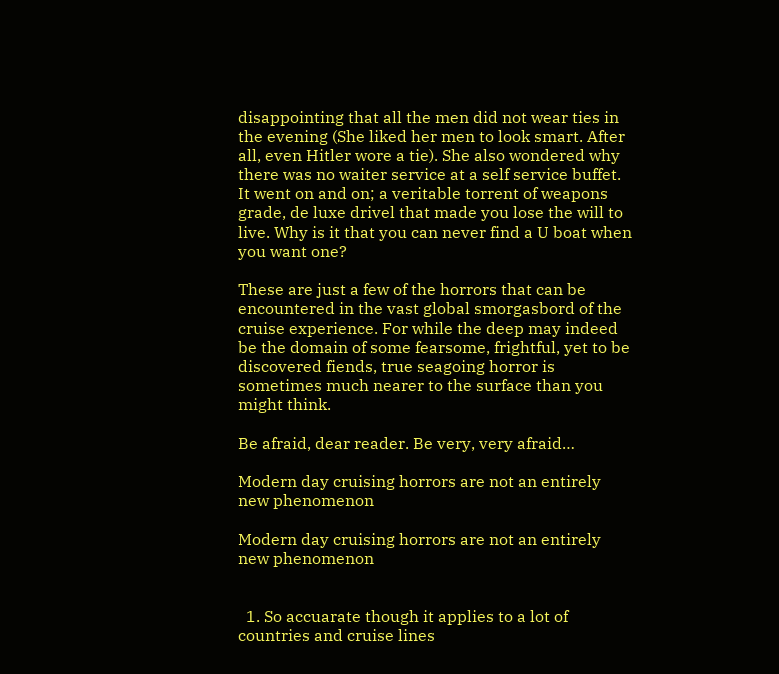disappointing that all the men did not wear ties in the evening (She liked her men to look smart. After all, even Hitler wore a tie). She also wondered why there was no waiter service at a self service buffet. It went on and on; a veritable torrent of weapons grade, de luxe drivel that made you lose the will to live. Why is it that you can never find a U boat when you want one?

These are just a few of the horrors that can be encountered in the vast global smorgasbord of the cruise experience. For while the deep may indeed be the domain of some fearsome, frightful, yet to be discovered fiends, true seagoing horror is sometimes much nearer to the surface than you might think.

Be afraid, dear reader. Be very, very afraid…

Modern day cruising horrors are not an entirely new phenomenon

Modern day cruising horrors are not an entirely new phenomenon


  1. So accuarate though it applies to a lot of countries and cruise lines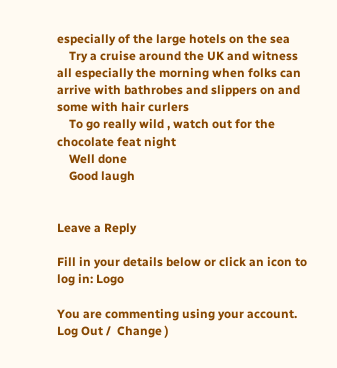especially of the large hotels on the sea
    Try a cruise around the UK and witness all especially the morning when folks can arrive with bathrobes and slippers on and some with hair curlers
    To go really wild , watch out for the chocolate feat night
    Well done
    Good laugh


Leave a Reply

Fill in your details below or click an icon to log in: Logo

You are commenting using your account. Log Out /  Change )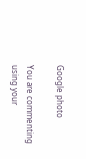Google photo

You are commenting using your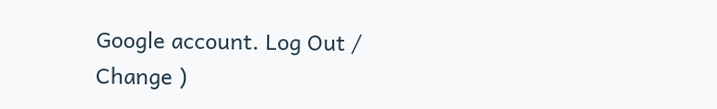Google account. Log Out /  Change )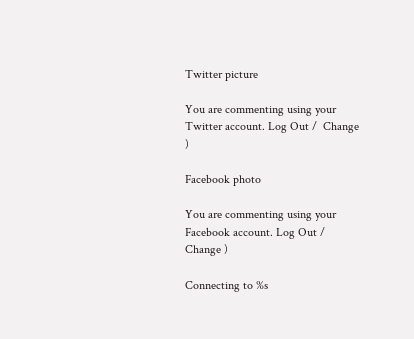Twitter picture

You are commenting using your Twitter account. Log Out /  Change )

Facebook photo

You are commenting using your Facebook account. Log Out /  Change )

Connecting to %s